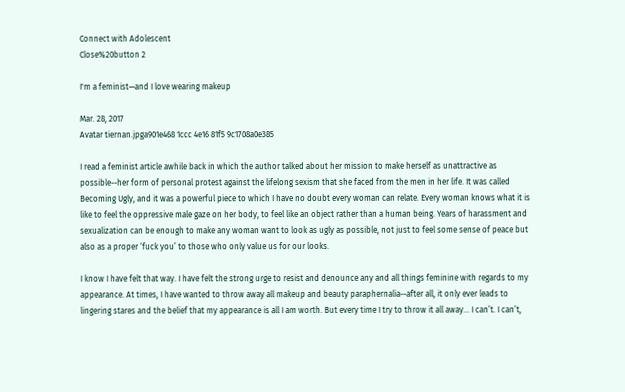Connect with Adolescent
Close%20button 2

I'm a feminist—and I love wearing makeup

Mar. 28, 2017
Avatar tiernan.jpga901e468 1ccc 4e16 81f5 9c1708a0e385

I read a feminist article awhile back in which the author talked about her mission to make herself as unattractive as possible--her form of personal protest against the lifelong sexism that she faced from the men in her life. It was called Becoming Ugly, and it was a powerful piece to which I have no doubt every woman can relate. Every woman knows what it is like to feel the oppressive male gaze on her body, to feel like an object rather than a human being. Years of harassment and sexualization can be enough to make any woman want to look as ugly as possible, not just to feel some sense of peace but also as a proper ‘fuck you’ to those who only value us for our looks.

I know I have felt that way. I have felt the strong urge to resist and denounce any and all things feminine with regards to my appearance. At times, I have wanted to throw away all makeup and beauty paraphernalia--after all, it only ever leads to lingering stares and the belief that my appearance is all I am worth. But every time I try to throw it all away... I can’t. I can’t,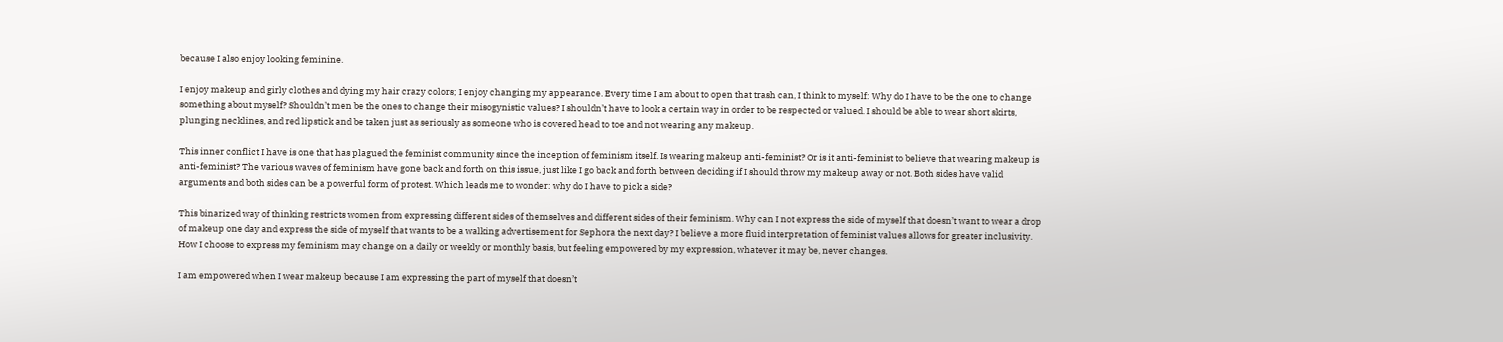because I also enjoy looking feminine.

I enjoy makeup and girly clothes and dying my hair crazy colors; I enjoy changing my appearance. Every time I am about to open that trash can, I think to myself: Why do I have to be the one to change something about myself? Shouldn’t men be the ones to change their misogynistic values? I shouldn’t have to look a certain way in order to be respected or valued. I should be able to wear short skirts, plunging necklines, and red lipstick and be taken just as seriously as someone who is covered head to toe and not wearing any makeup.

This inner conflict I have is one that has plagued the feminist community since the inception of feminism itself. Is wearing makeup anti-feminist? Or is it anti-feminist to believe that wearing makeup is anti-feminist? The various waves of feminism have gone back and forth on this issue, just like I go back and forth between deciding if I should throw my makeup away or not. Both sides have valid arguments and both sides can be a powerful form of protest. Which leads me to wonder: why do I have to pick a side?

This binarized way of thinking restricts women from expressing different sides of themselves and different sides of their feminism. Why can I not express the side of myself that doesn’t want to wear a drop of makeup one day and express the side of myself that wants to be a walking advertisement for Sephora the next day? I believe a more fluid interpretation of feminist values allows for greater inclusivity. How I choose to express my feminism may change on a daily or weekly or monthly basis, but feeling empowered by my expression, whatever it may be, never changes.

I am empowered when I wear makeup because I am expressing the part of myself that doesn’t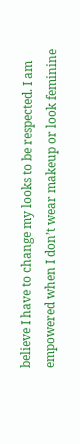believe I have to change my looks to be respected. I am empowered when I don’t wear makeup or look feminine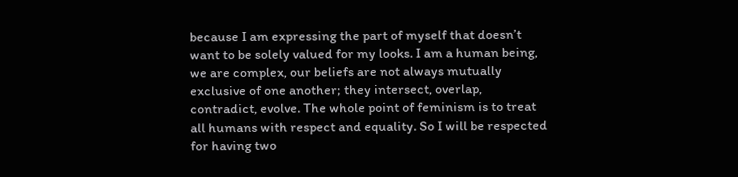because I am expressing the part of myself that doesn’t want to be solely valued for my looks. I am a human being, we are complex, our beliefs are not always mutually exclusive of one another; they intersect, overlap, contradict, evolve. The whole point of feminism is to treat all humans with respect and equality. So I will be respected for having two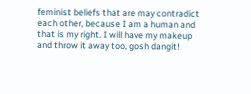feminist beliefs that are may contradict each other, because I am a human and that is my right. I will have my makeup and throw it away too, gosh dangit!